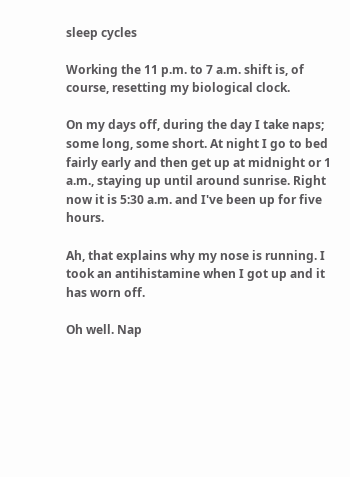sleep cycles

Working the 11 p.m. to 7 a.m. shift is, of course, resetting my biological clock.

On my days off, during the day I take naps; some long, some short. At night I go to bed fairly early and then get up at midnight or 1 a.m., staying up until around sunrise. Right now it is 5:30 a.m. and I've been up for five hours.

Ah, that explains why my nose is running. I took an antihistamine when I got up and it has worn off.

Oh well. Nap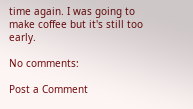time again. I was going to make coffee but it's still too early.

No comments:

Post a Comment